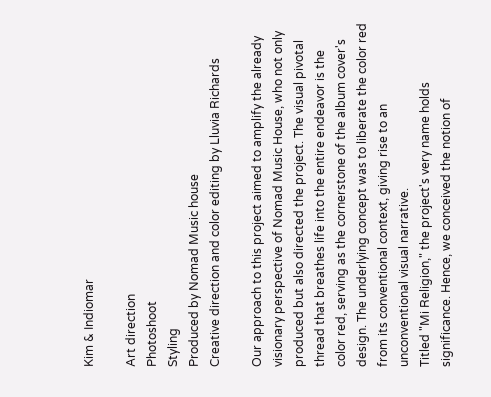Kim & Indiomar

Art direction
Photoshoot
Styling
Produced by Nomad Music house
Creative direction and color editing by Lluvia Richards

Our approach to this project aimed to amplify the already visionary perspective of Nomad Music House, who not only produced but also directed the project. The visual pivotal thread that breathes life into the entire endeavor is the color red, serving as the cornerstone of the album cover's design. The underlying concept was to liberate the color red from its conventional context, giving rise to an unconventional visual narrative.
Titled "Mi Religion," the project's very name holds significance. Hence, we conceived the notion of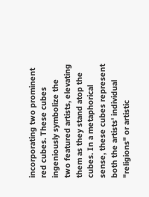incorporating two prominent red cubes. These cubes ingeniously symbolize the two featured artists, elevating them as they stand atop the cubes. In a metaphorical sense, these cubes represent both the artists' individual "religions" or artistic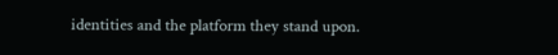identities and the platform they stand upon.